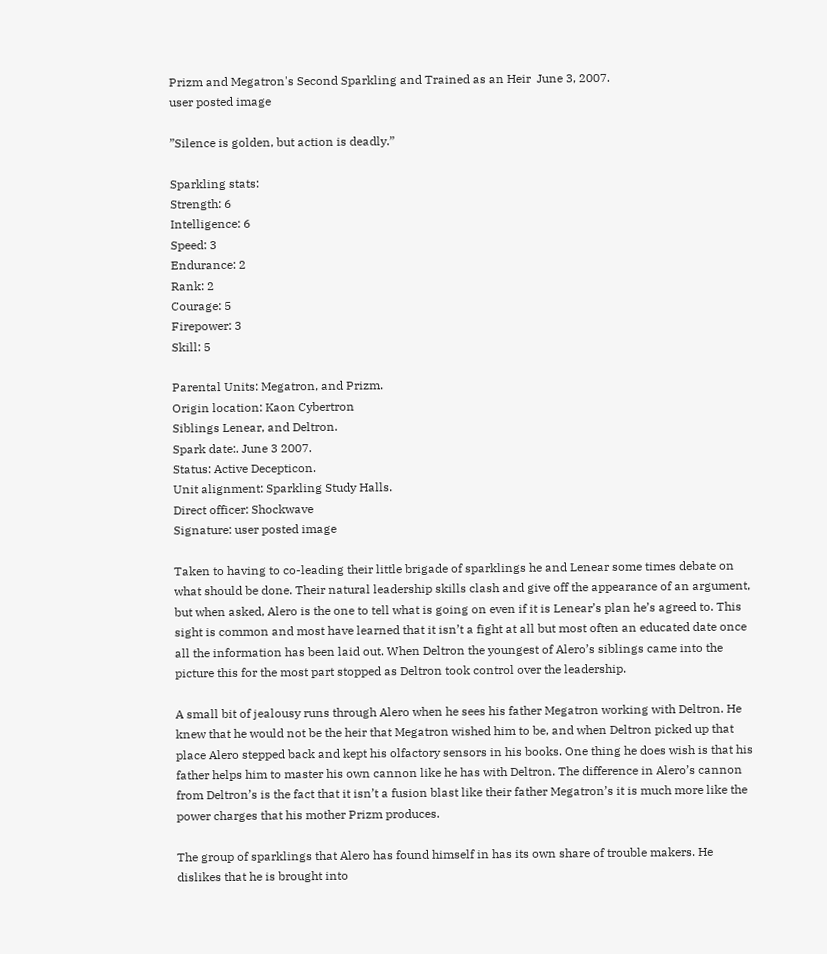Prizm and Megatron's Second Sparkling and Trained as an Heir  June 3, 2007.
user posted image

”Silence is golden, but action is deadly.”

Sparkling stats:
Strength: 6
Intelligence: 6
Speed: 3
Endurance: 2
Rank: 2
Courage: 5
Firepower: 3
Skill: 5

Parental Units: Megatron, and Prizm.
Origin location: Kaon Cybertron
Siblings Lenear, and Deltron.
Spark date:. June 3 2007.
Status: Active Decepticon.
Unit alignment: Sparkling Study Halls.
Direct officer: Shockwave
Signature: user posted image

Taken to having to co-leading their little brigade of sparklings he and Lenear some times debate on what should be done. Their natural leadership skills clash and give off the appearance of an argument, but when asked, Alero is the one to tell what is going on even if it is Lenear’s plan he’s agreed to. This sight is common and most have learned that it isn’t a fight at all but most often an educated date once all the information has been laid out. When Deltron the youngest of Alero’s siblings came into the picture this for the most part stopped as Deltron took control over the leadership.

A small bit of jealousy runs through Alero when he sees his father Megatron working with Deltron. He knew that he would not be the heir that Megatron wished him to be, and when Deltron picked up that place Alero stepped back and kept his olfactory sensors in his books. One thing he does wish is that his father helps him to master his own cannon like he has with Deltron. The difference in Alero’s cannon from Deltron’s is the fact that it isn’t a fusion blast like their father Megatron’s it is much more like the power charges that his mother Prizm produces.

The group of sparklings that Alero has found himself in has its own share of trouble makers. He dislikes that he is brought into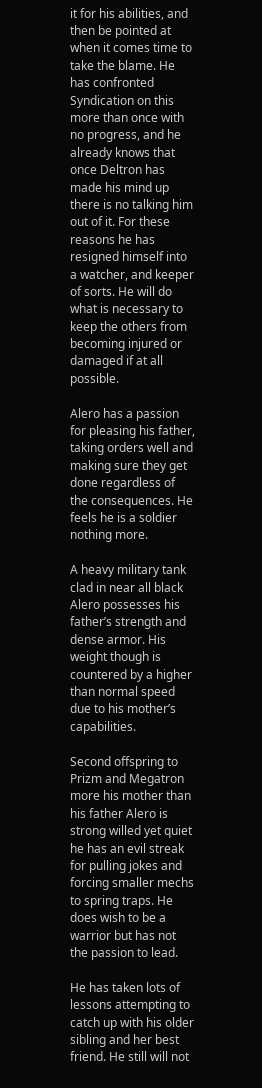it for his abilities, and then be pointed at when it comes time to take the blame. He has confronted Syndication on this more than once with no progress, and he already knows that once Deltron has made his mind up there is no talking him out of it. For these reasons he has resigned himself into a watcher, and keeper of sorts. He will do what is necessary to keep the others from becoming injured or damaged if at all possible.

Alero has a passion for pleasing his father, taking orders well and making sure they get done regardless of the consequences. He feels he is a soldier nothing more.

A heavy military tank clad in near all black Alero possesses his father’s strength and dense armor. His weight though is countered by a higher than normal speed due to his mother’s capabilities.

Second offspring to Prizm and Megatron more his mother than his father Alero is strong willed yet quiet he has an evil streak for pulling jokes and forcing smaller mechs to spring traps. He does wish to be a warrior but has not the passion to lead.

He has taken lots of lessons attempting to catch up with his older sibling and her best friend. He still will not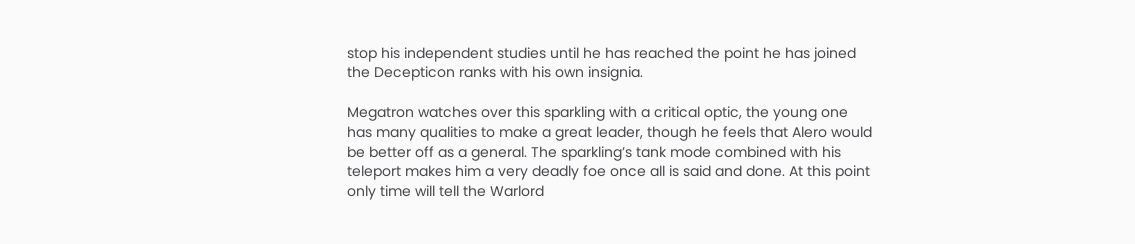stop his independent studies until he has reached the point he has joined the Decepticon ranks with his own insignia.

Megatron watches over this sparkling with a critical optic, the young one has many qualities to make a great leader, though he feels that Alero would be better off as a general. The sparkling’s tank mode combined with his teleport makes him a very deadly foe once all is said and done. At this point only time will tell the Warlord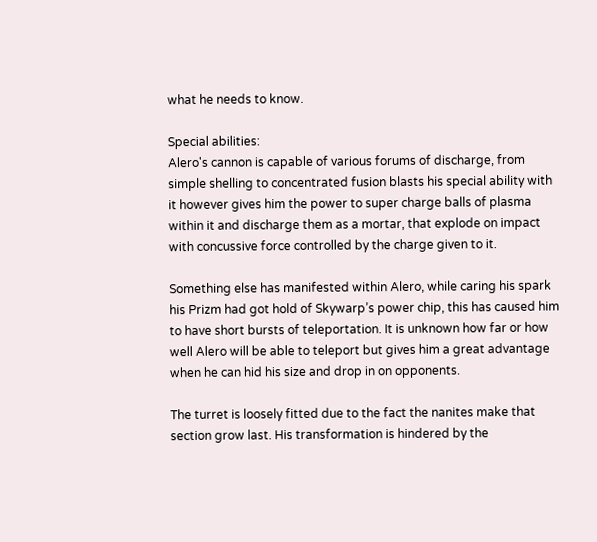what he needs to know.

Special abilities:
Alero's cannon is capable of various forums of discharge, from simple shelling to concentrated fusion blasts his special ability with it however gives him the power to super charge balls of plasma within it and discharge them as a mortar, that explode on impact with concussive force controlled by the charge given to it.

Something else has manifested within Alero, while caring his spark his Prizm had got hold of Skywarp’s power chip, this has caused him to have short bursts of teleportation. It is unknown how far or how well Alero will be able to teleport but gives him a great advantage when he can hid his size and drop in on opponents.

The turret is loosely fitted due to the fact the nanites make that section grow last. His transformation is hindered by the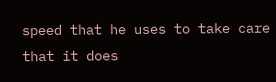speed that he uses to take care that it does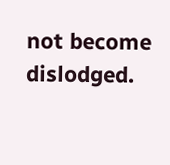not become dislodged.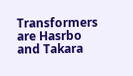Transformers are Hasrbo and Takara